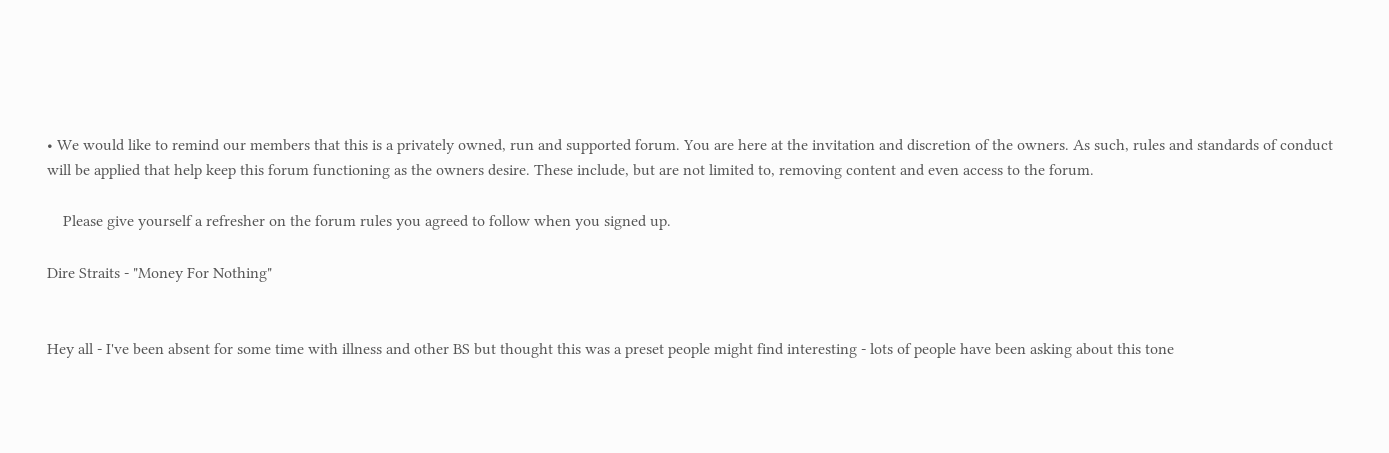• We would like to remind our members that this is a privately owned, run and supported forum. You are here at the invitation and discretion of the owners. As such, rules and standards of conduct will be applied that help keep this forum functioning as the owners desire. These include, but are not limited to, removing content and even access to the forum.

    Please give yourself a refresher on the forum rules you agreed to follow when you signed up.

Dire Straits - "Money For Nothing"


Hey all - I've been absent for some time with illness and other BS but thought this was a preset people might find interesting - lots of people have been asking about this tone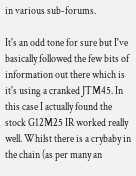in various sub-forums.

It's an odd tone for sure but I've basically followed the few bits of information out there which is it's using a cranked JTM45. In this case I actually found the stock G12M25 IR worked really well. Whilst there is a crybaby in the chain (as per many an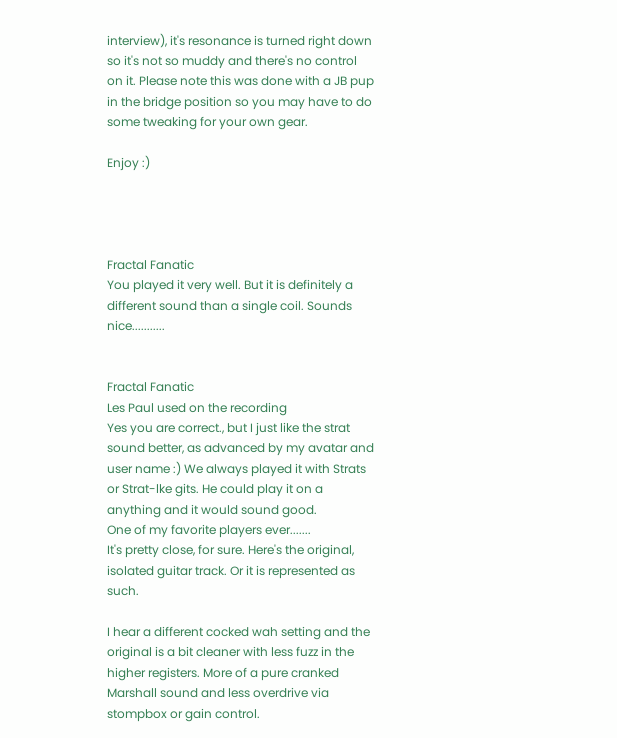interview), it's resonance is turned right down so it's not so muddy and there's no control on it. Please note this was done with a JB pup in the bridge position so you may have to do some tweaking for your own gear.

Enjoy :)




Fractal Fanatic
You played it very well. But it is definitely a different sound than a single coil. Sounds nice...........


Fractal Fanatic
Les Paul used on the recording
Yes you are correct., but I just like the strat sound better, as advanced by my avatar and user name :) We always played it with Strats or Strat-lke gits. He could play it on a anything and it would sound good.
One of my favorite players ever.......
It's pretty close, for sure. Here's the original, isolated guitar track. Or it is represented as such.

I hear a different cocked wah setting and the original is a bit cleaner with less fuzz in the higher registers. More of a pure cranked Marshall sound and less overdrive via stompbox or gain control.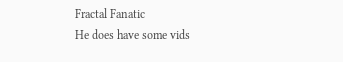Fractal Fanatic
He does have some vids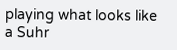playing what looks like a Suhr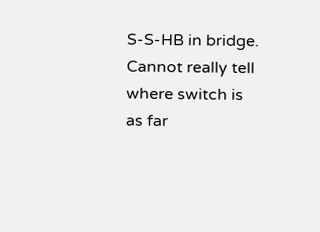S-S-HB in bridge. Cannot really tell where switch is as far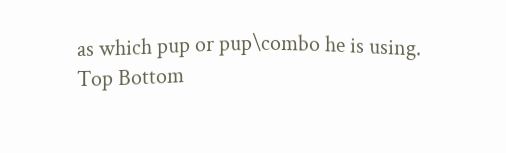as which pup or pup\combo he is using.
Top Bottom